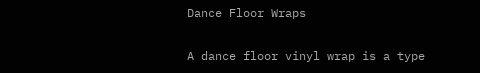Dance Floor Wraps

A dance floor vinyl wrap is a type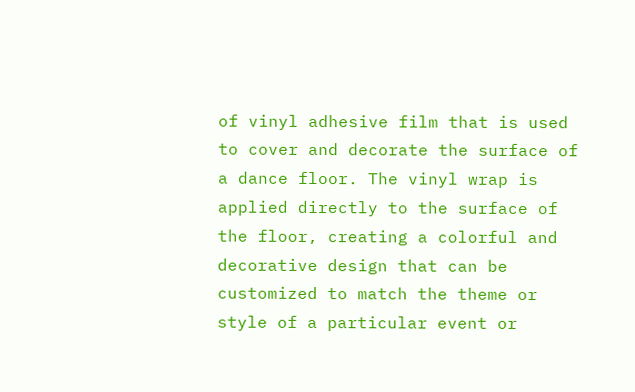of vinyl adhesive film that is used to cover and decorate the surface of a dance floor. The vinyl wrap is applied directly to the surface of the floor, creating a colorful and decorative design that can be customized to match the theme or style of a particular event or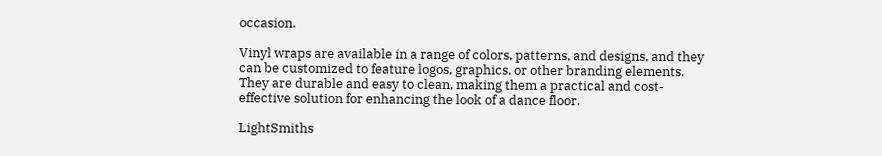occasion.

Vinyl wraps are available in a range of colors, patterns, and designs, and they can be customized to feature logos, graphics, or other branding elements. They are durable and easy to clean, making them a practical and cost-effective solution for enhancing the look of a dance floor.

LightSmiths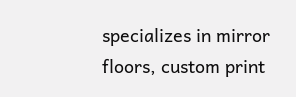specializes in mirror floors, custom print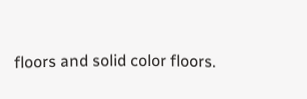floors and solid color floors.